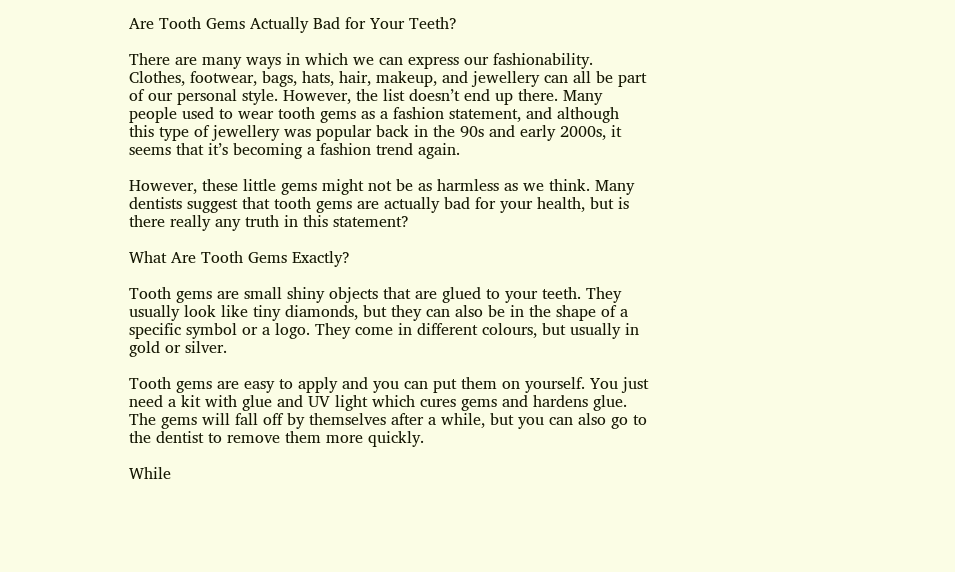Are Tooth Gems Actually Bad for Your Teeth?

There are many ways in which we can express our fashionability. Clothes, footwear, bags, hats, hair, makeup, and jewellery can all be part of our personal style. However, the list doesn’t end up there. Many people used to wear tooth gems as a fashion statement, and although this type of jewellery was popular back in the 90s and early 2000s, it seems that it’s becoming a fashion trend again.

However, these little gems might not be as harmless as we think. Many dentists suggest that tooth gems are actually bad for your health, but is there really any truth in this statement?

What Are Tooth Gems Exactly?

Tooth gems are small shiny objects that are glued to your teeth. They usually look like tiny diamonds, but they can also be in the shape of a specific symbol or a logo. They come in different colours, but usually in gold or silver.

Tooth gems are easy to apply and you can put them on yourself. You just need a kit with glue and UV light which cures gems and hardens glue. The gems will fall off by themselves after a while, but you can also go to the dentist to remove them more quickly.

While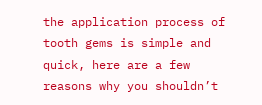the application process of tooth gems is simple and quick, here are a few reasons why you shouldn’t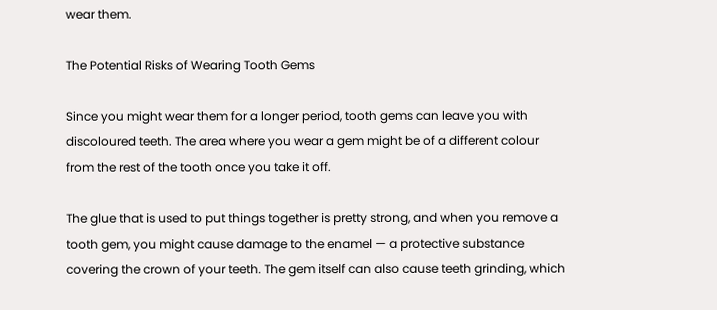wear them.

The Potential Risks of Wearing Tooth Gems

Since you might wear them for a longer period, tooth gems can leave you with discoloured teeth. The area where you wear a gem might be of a different colour from the rest of the tooth once you take it off.

The glue that is used to put things together is pretty strong, and when you remove a tooth gem, you might cause damage to the enamel — a protective substance covering the crown of your teeth. The gem itself can also cause teeth grinding, which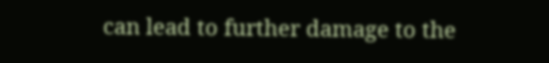can lead to further damage to the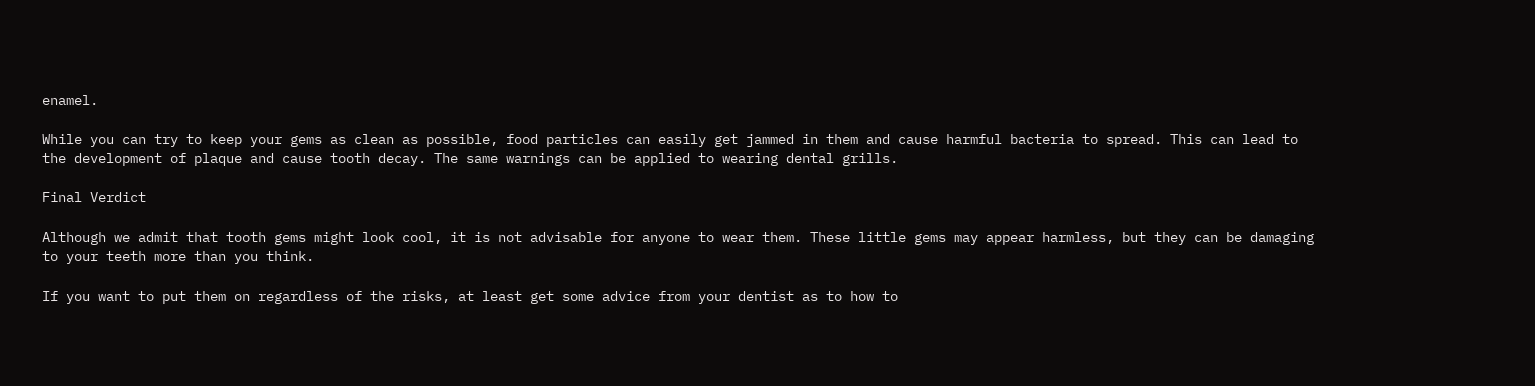enamel.

While you can try to keep your gems as clean as possible, food particles can easily get jammed in them and cause harmful bacteria to spread. This can lead to the development of plaque and cause tooth decay. The same warnings can be applied to wearing dental grills.

Final Verdict

Although we admit that tooth gems might look cool, it is not advisable for anyone to wear them. These little gems may appear harmless, but they can be damaging to your teeth more than you think.

If you want to put them on regardless of the risks, at least get some advice from your dentist as to how to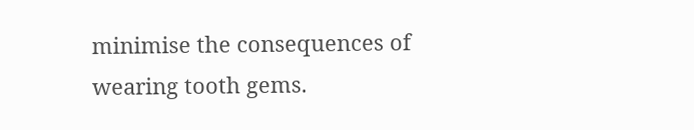minimise the consequences of wearing tooth gems.